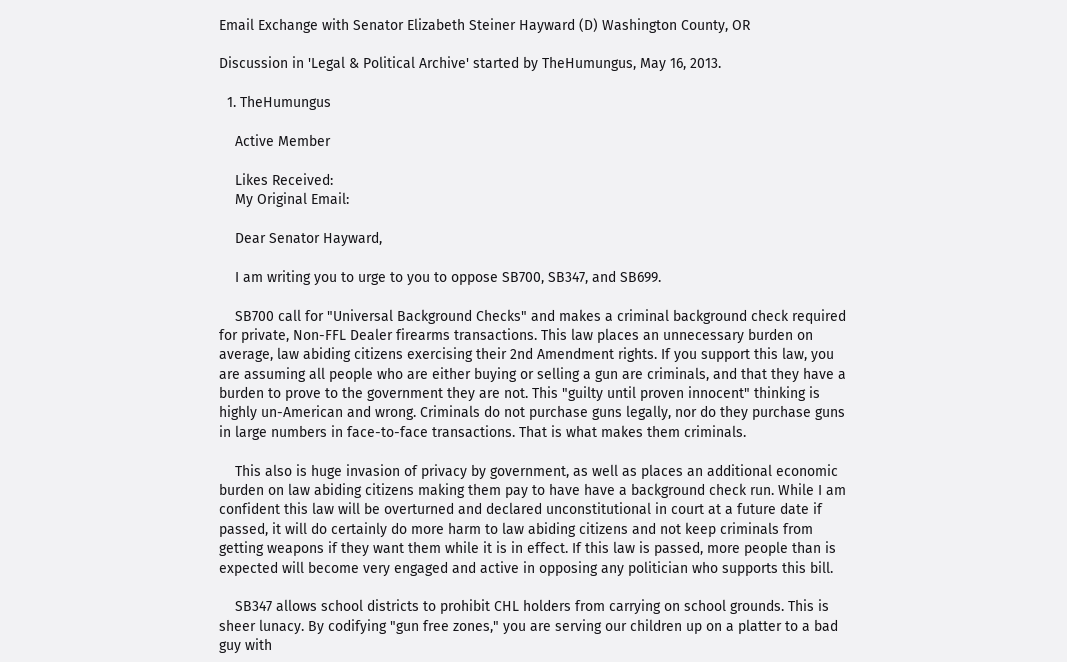Email Exchange with Senator Elizabeth Steiner Hayward (D) Washington County, OR

Discussion in 'Legal & Political Archive' started by TheHumungus, May 16, 2013.

  1. TheHumungus

    Active Member

    Likes Received:
    My Original Email:

    Dear Senator Hayward,

    I am writing you to urge to you to oppose SB700, SB347, and SB699.

    SB700 call for "Universal Background Checks" and makes a criminal background check required for private, Non-FFL Dealer firearms transactions. This law places an unnecessary burden on average, law abiding citizens exercising their 2nd Amendment rights. If you support this law, you are assuming all people who are either buying or selling a gun are criminals, and that they have a burden to prove to the government they are not. This "guilty until proven innocent" thinking is highly un-American and wrong. Criminals do not purchase guns legally, nor do they purchase guns in large numbers in face-to-face transactions. That is what makes them criminals.

    This also is huge invasion of privacy by government, as well as places an additional economic burden on law abiding citizens making them pay to have have a background check run. While I am confident this law will be overturned and declared unconstitutional in court at a future date if passed, it will do certainly do more harm to law abiding citizens and not keep criminals from getting weapons if they want them while it is in effect. If this law is passed, more people than is expected will become very engaged and active in opposing any politician who supports this bill.

    SB347 allows school districts to prohibit CHL holders from carrying on school grounds. This is sheer lunacy. By codifying "gun free zones," you are serving our children up on a platter to a bad guy with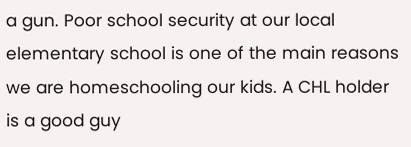a gun. Poor school security at our local elementary school is one of the main reasons we are homeschooling our kids. A CHL holder is a good guy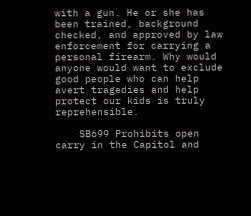with a gun. He or she has been trained, background checked, and approved by law enforcement for carrying a personal firearm. Why would anyone would want to exclude good people who can help avert tragedies and help protect our kids is truly reprehensible.

    SB699 Prohibits open carry in the Capitol and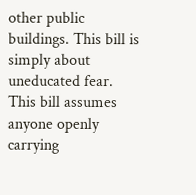other public buildings. This bill is simply about uneducated fear. This bill assumes anyone openly carrying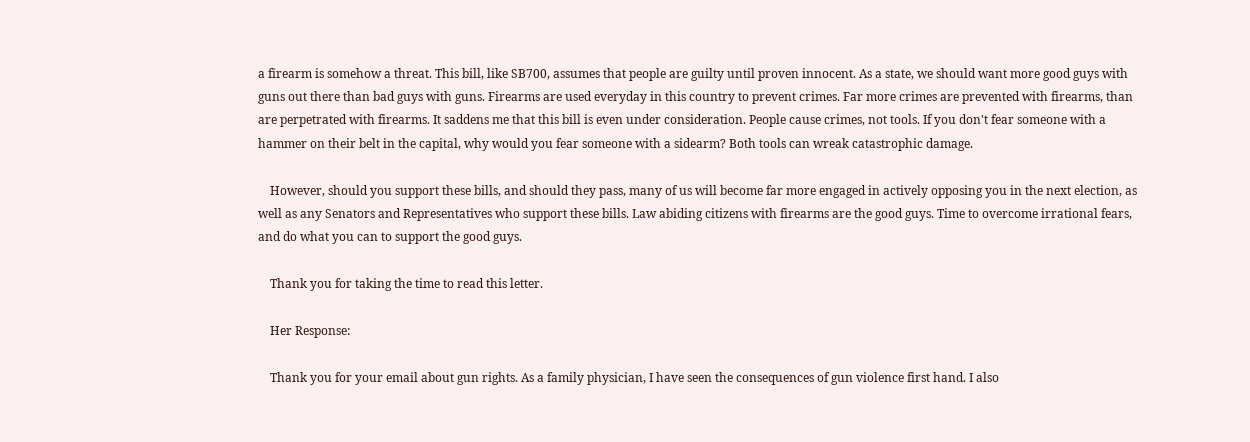a firearm is somehow a threat. This bill, like SB700, assumes that people are guilty until proven innocent. As a state, we should want more good guys with guns out there than bad guys with guns. Firearms are used everyday in this country to prevent crimes. Far more crimes are prevented with firearms, than are perpetrated with firearms. It saddens me that this bill is even under consideration. People cause crimes, not tools. If you don't fear someone with a hammer on their belt in the capital, why would you fear someone with a sidearm? Both tools can wreak catastrophic damage.

    However, should you support these bills, and should they pass, many of us will become far more engaged in actively opposing you in the next election, as well as any Senators and Representatives who support these bills. Law abiding citizens with firearms are the good guys. Time to overcome irrational fears, and do what you can to support the good guys.

    Thank you for taking the time to read this letter.

    Her Response:

    Thank you for your email about gun rights. As a family physician, I have seen the consequences of gun violence first hand. I also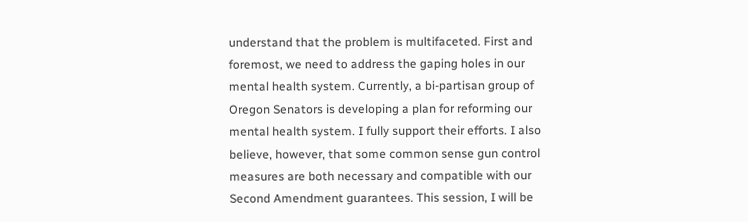understand that the problem is multifaceted. First and foremost, we need to address the gaping holes in our mental health system. Currently, a bi-partisan group of Oregon Senators is developing a plan for reforming our mental health system. I fully support their efforts. I also believe, however, that some common sense gun control measures are both necessary and compatible with our Second Amendment guarantees. This session, I will be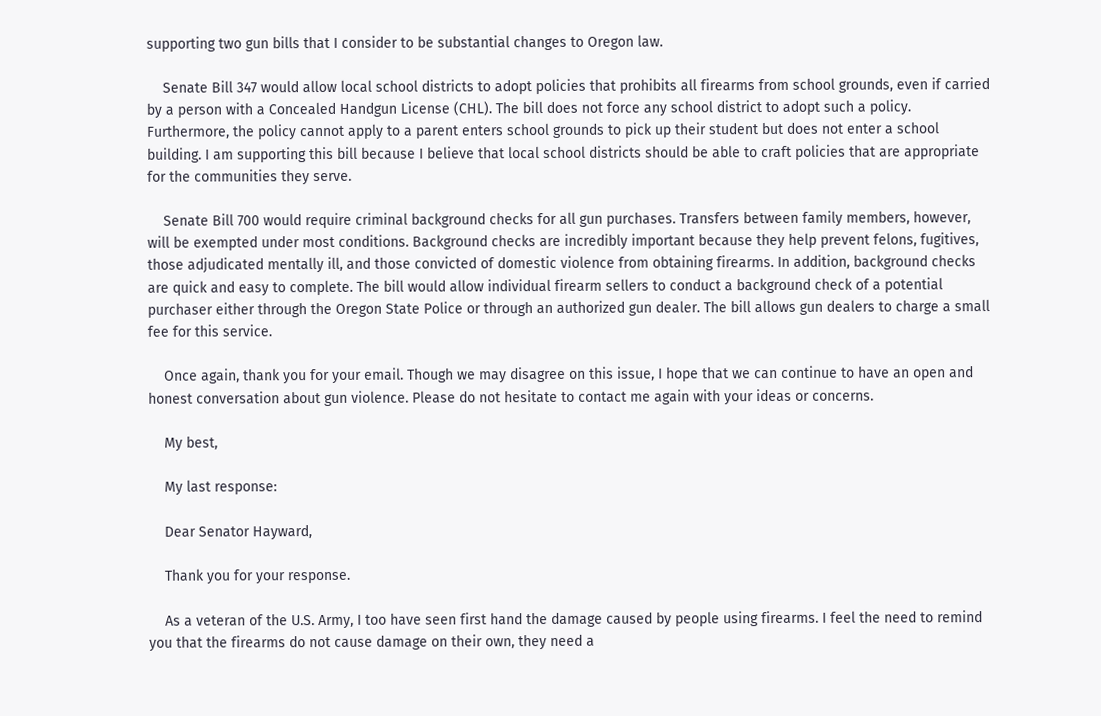supporting two gun bills that I consider to be substantial changes to Oregon law.

    Senate Bill 347 would allow local school districts to adopt policies that prohibits all firearms from school grounds, even if carried by a person with a Concealed Handgun License (CHL). The bill does not force any school district to adopt such a policy. Furthermore, the policy cannot apply to a parent enters school grounds to pick up their student but does not enter a school building. I am supporting this bill because I believe that local school districts should be able to craft policies that are appropriate for the communities they serve.

    Senate Bill 700 would require criminal background checks for all gun purchases. Transfers between family members, however, will be exempted under most conditions. Background checks are incredibly important because they help prevent felons, fugitives, those adjudicated mentally ill, and those convicted of domestic violence from obtaining firearms. In addition, background checks are quick and easy to complete. The bill would allow individual firearm sellers to conduct a background check of a potential purchaser either through the Oregon State Police or through an authorized gun dealer. The bill allows gun dealers to charge a small fee for this service.

    Once again, thank you for your email. Though we may disagree on this issue, I hope that we can continue to have an open and honest conversation about gun violence. Please do not hesitate to contact me again with your ideas or concerns.

    My best,

    My last response:

    Dear Senator Hayward,

    Thank you for your response.

    As a veteran of the U.S. Army, I too have seen first hand the damage caused by people using firearms. I feel the need to remind you that the firearms do not cause damage on their own, they need a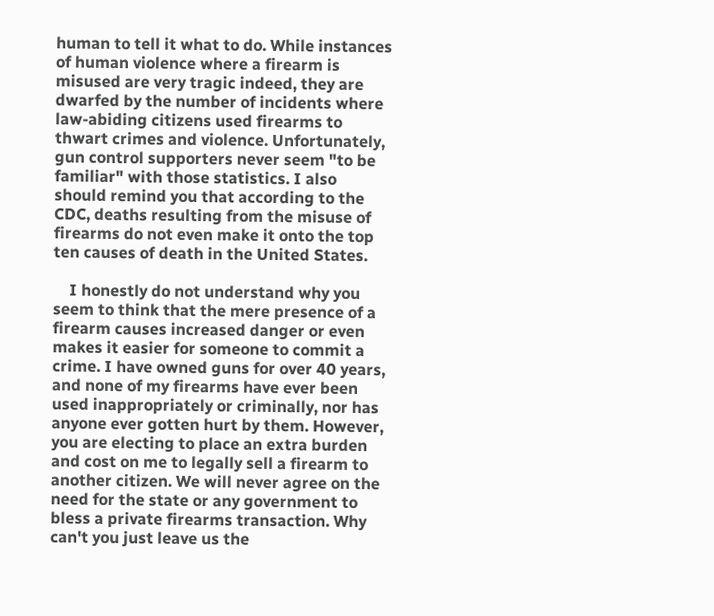human to tell it what to do. While instances of human violence where a firearm is misused are very tragic indeed, they are dwarfed by the number of incidents where law-abiding citizens used firearms to thwart crimes and violence. Unfortunately, gun control supporters never seem "to be familiar" with those statistics. I also should remind you that according to the CDC, deaths resulting from the misuse of firearms do not even make it onto the top ten causes of death in the United States.

    I honestly do not understand why you seem to think that the mere presence of a firearm causes increased danger or even makes it easier for someone to commit a crime. I have owned guns for over 40 years, and none of my firearms have ever been used inappropriately or criminally, nor has anyone ever gotten hurt by them. However, you are electing to place an extra burden and cost on me to legally sell a firearm to another citizen. We will never agree on the need for the state or any government to bless a private firearms transaction. Why can't you just leave us the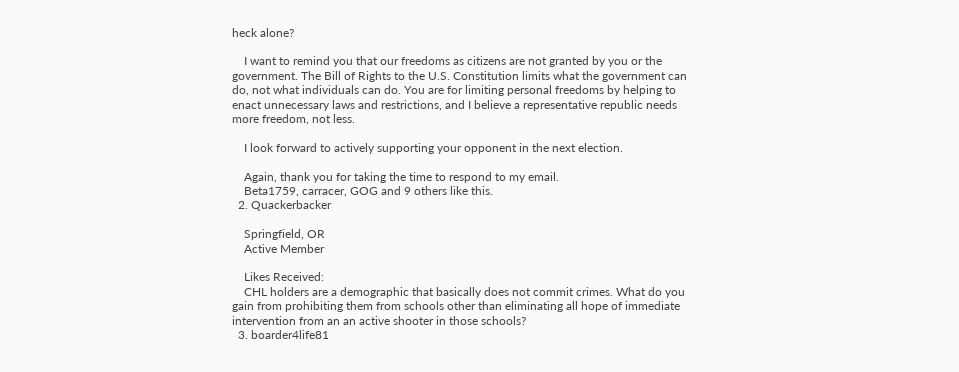heck alone?

    I want to remind you that our freedoms as citizens are not granted by you or the government. The Bill of Rights to the U.S. Constitution limits what the government can do, not what individuals can do. You are for limiting personal freedoms by helping to enact unnecessary laws and restrictions, and I believe a representative republic needs more freedom, not less.

    I look forward to actively supporting your opponent in the next election.

    Again, thank you for taking the time to respond to my email.
    Beta1759, carracer, GOG and 9 others like this.
  2. Quackerbacker

    Springfield, OR
    Active Member

    Likes Received:
    CHL holders are a demographic that basically does not commit crimes. What do you gain from prohibiting them from schools other than eliminating all hope of immediate intervention from an an active shooter in those schools?
  3. boarder4life81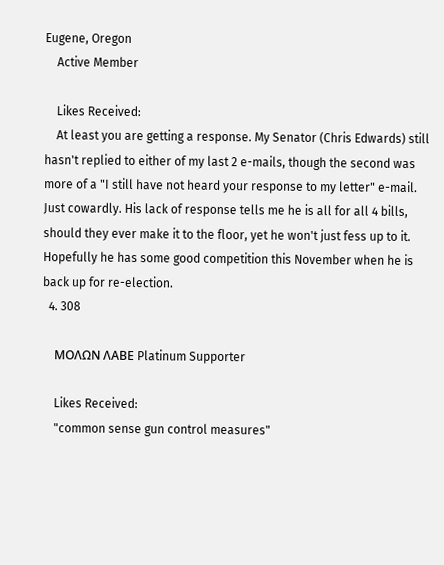Eugene, Oregon
    Active Member

    Likes Received:
    At least you are getting a response. My Senator (Chris Edwards) still hasn't replied to either of my last 2 e-mails, though the second was more of a "I still have not heard your response to my letter" e-mail. Just cowardly. His lack of response tells me he is all for all 4 bills, should they ever make it to the floor, yet he won't just fess up to it. Hopefully he has some good competition this November when he is back up for re-election.
  4. 308

    ΜOΛΩΝ ΛΑΒΕ Platinum Supporter

    Likes Received:
    "common sense gun control measures"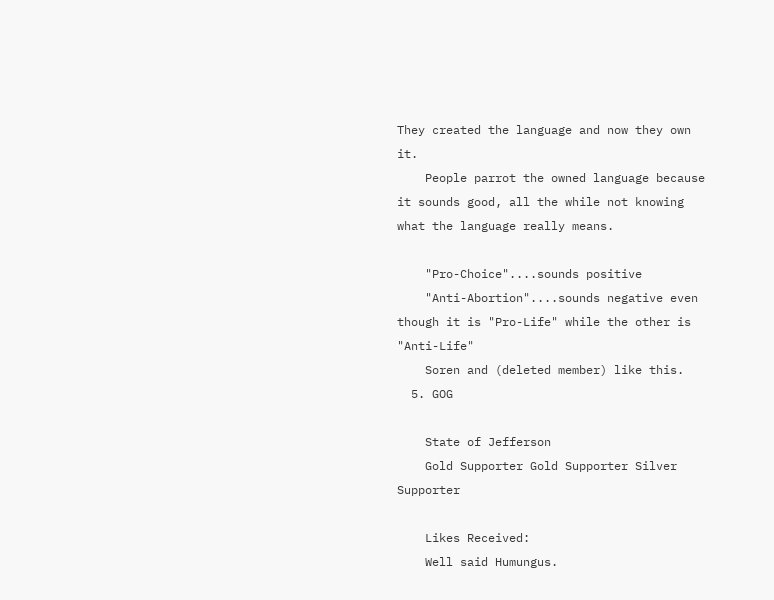They created the language and now they own it.
    People parrot the owned language because it sounds good, all the while not knowing what the language really means.

    "Pro-Choice"....sounds positive
    "Anti-Abortion"....sounds negative even though it is "Pro-Life" while the other is "Anti-Life"
    Soren and (deleted member) like this.
  5. GOG

    State of Jefferson
    Gold Supporter Gold Supporter Silver Supporter

    Likes Received:
    Well said Humungus.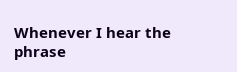Whenever I hear the phrase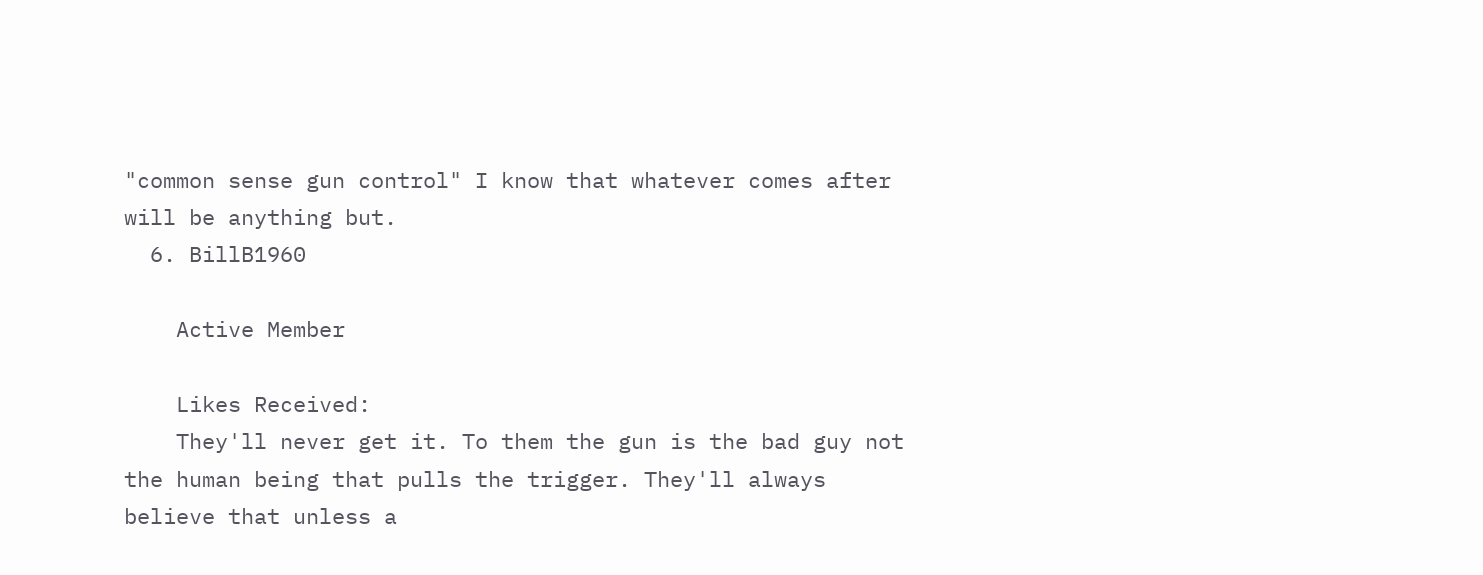"common sense gun control" I know that whatever comes after will be anything but.
  6. BillB1960

    Active Member

    Likes Received:
    They'll never get it. To them the gun is the bad guy not the human being that pulls the trigger. They'll always believe that unless a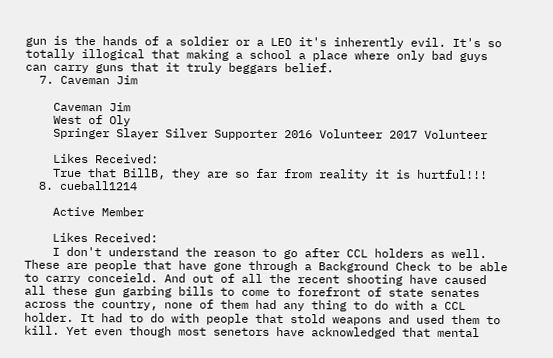gun is the hands of a soldier or a LEO it's inherently evil. It's so totally illogical that making a school a place where only bad guys can carry guns that it truly beggars belief.
  7. Caveman Jim

    Caveman Jim
    West of Oly
    Springer Slayer Silver Supporter 2016 Volunteer 2017 Volunteer

    Likes Received:
    True that BillB, they are so far from reality it is hurtful!!!
  8. cueball1214

    Active Member

    Likes Received:
    I don't understand the reason to go after CCL holders as well. These are people that have gone through a Background Check to be able to carry conceield. And out of all the recent shooting have caused all these gun garbing bills to come to forefront of state senates across the country, none of them had any thing to do with a CCL holder. It had to do with people that stold weapons and used them to kill. Yet even though most senetors have acknowledged that mental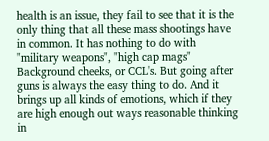health is an issue, they fail to see that it is the only thing that all these mass shootings have in common. It has nothing to do with "military weapons", "high cap mags" Background cheeks, or CCL's. But going after guns is always the easy thing to do. And it brings up all kinds of emotions, which if they are high enough out ways reasonable thinking in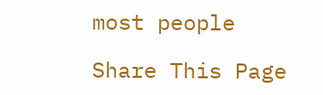most people

Share This Page